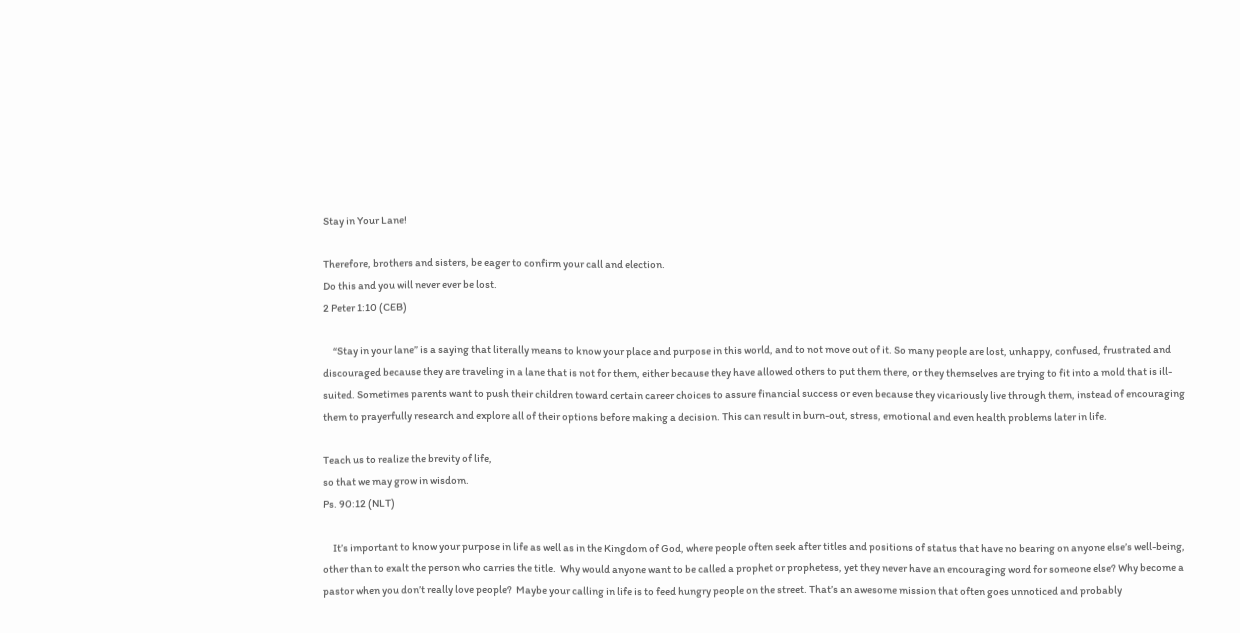Stay in Your Lane!

Therefore, brothers and sisters, be eager to confirm your call and election.
Do this and you will never ever be lost.
2 Peter 1:10 (CEB)

     “Stay in your lane” is a saying that literally means to know your place and purpose in this world, and to not move out of it. So many people are lost, unhappy, confused, frustrated and discouraged because they are traveling in a lane that is not for them, either because they have allowed others to put them there, or they themselves are trying to fit into a mold that is ill-suited. Sometimes parents want to push their children toward certain career choices to assure financial success or even because they vicariously live through them, instead of encouraging them to prayerfully research and explore all of their options before making a decision. This can result in burn-out, stress, emotional and even health problems later in life.

Teach us to realize the brevity of life,
so that we may grow in wisdom.
Ps. 90:12 (NLT)

     It’s important to know your purpose in life as well as in the Kingdom of God, where people often seek after titles and positions of status that have no bearing on anyone else’s well-being, other than to exalt the person who carries the title.  Why would anyone want to be called a prophet or prophetess, yet they never have an encouraging word for someone else? Why become a pastor when you don’t really love people?  Maybe your calling in life is to feed hungry people on the street. That’s an awesome mission that often goes unnoticed and probably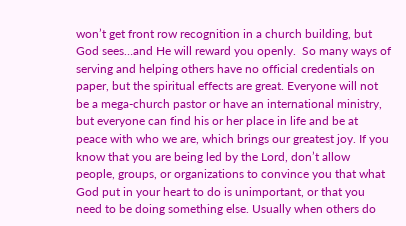won’t get front row recognition in a church building, but God sees…and He will reward you openly.  So many ways of serving and helping others have no official credentials on paper, but the spiritual effects are great. Everyone will not be a mega-church pastor or have an international ministry, but everyone can find his or her place in life and be at peace with who we are, which brings our greatest joy. If you know that you are being led by the Lord, don’t allow people, groups, or organizations to convince you that what God put in your heart to do is unimportant, or that you need to be doing something else. Usually when others do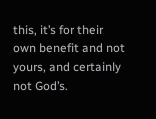this, it’s for their own benefit and not yours, and certainly not God’s.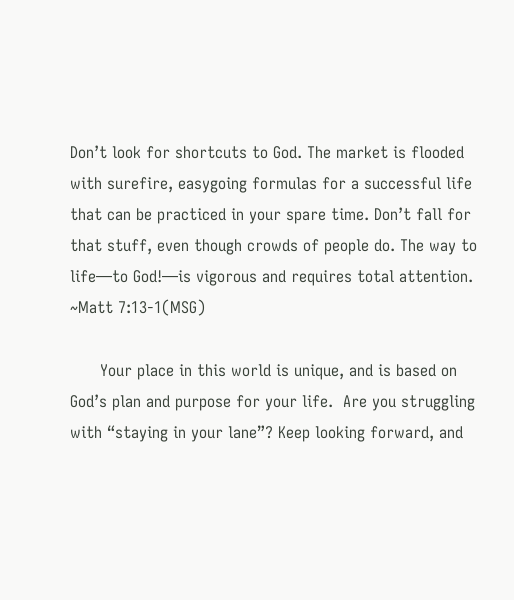Don’t look for shortcuts to God. The market is flooded with surefire, easygoing formulas for a successful life that can be practiced in your spare time. Don’t fall for that stuff, even though crowds of people do. The way to life—to God!—is vigorous and requires total attention.
~Matt 7:13-1(MSG)

      Your place in this world is unique, and is based on God’s plan and purpose for your life.  Are you struggling with “staying in your lane”? Keep looking forward, and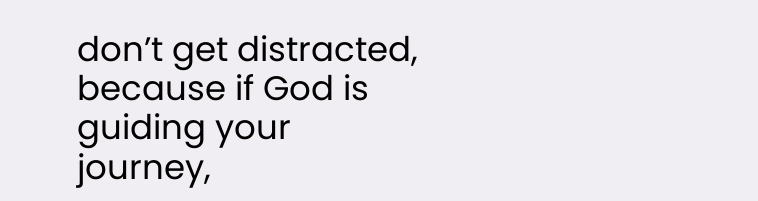don’t get distracted, because if God is guiding your journey,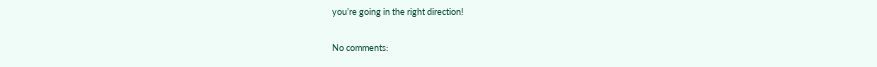you’re going in the right direction!

No comments: